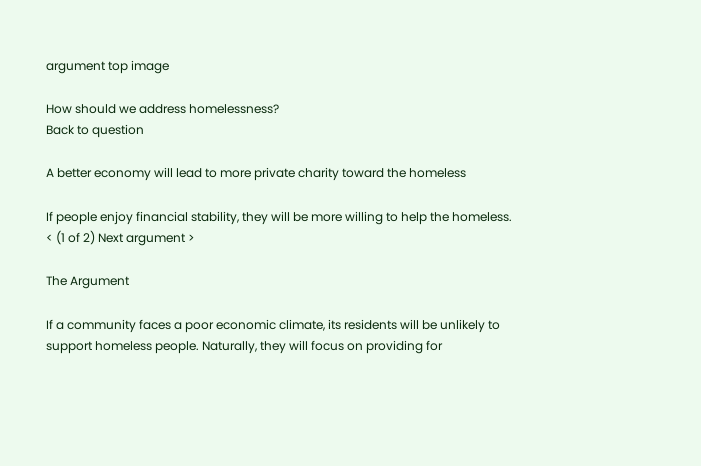argument top image

How should we address homelessness?
Back to question

A better economy will lead to more private charity toward the homeless

If people enjoy financial stability, they will be more willing to help the homeless.
< (1 of 2) Next argument >

The Argument

If a community faces a poor economic climate, its residents will be unlikely to support homeless people. Naturally, they will focus on providing for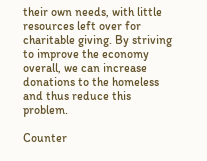their own needs, with little resources left over for charitable giving. By striving to improve the economy overall, we can increase donations to the homeless and thus reduce this problem.

Counter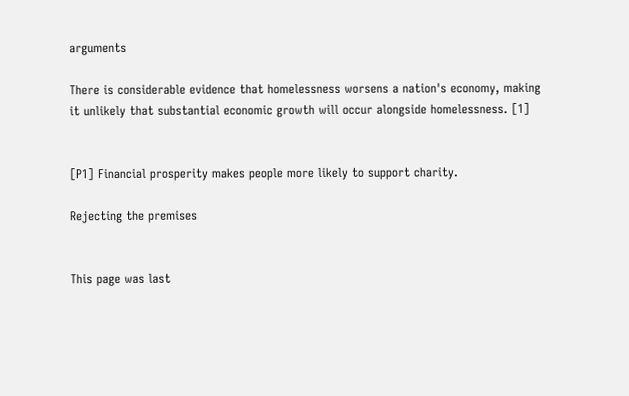arguments

There is considerable evidence that homelessness worsens a nation's economy, making it unlikely that substantial economic growth will occur alongside homelessness. [1]


[P1] Financial prosperity makes people more likely to support charity.

Rejecting the premises


This page was last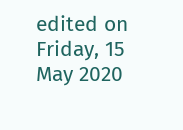edited on Friday, 15 May 2020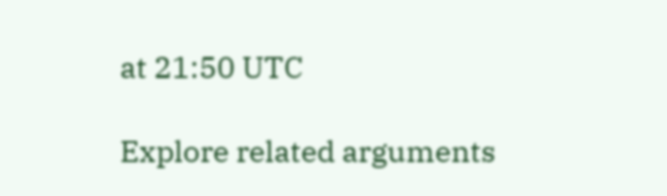at 21:50 UTC

Explore related arguments